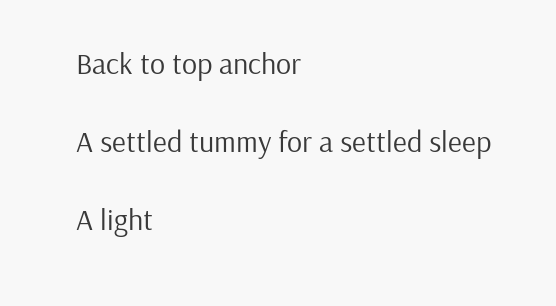Back to top anchor

A settled tummy for a settled sleep

A light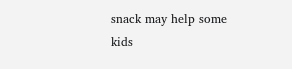snack may help some kids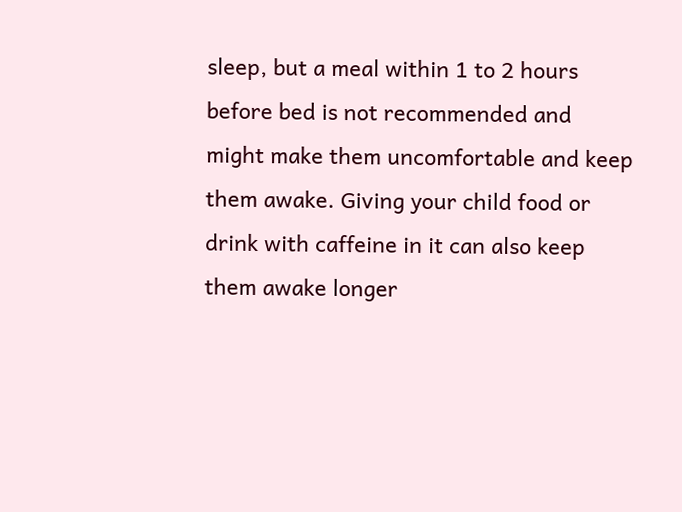sleep, but a meal within 1 to 2 hours before bed is not recommended and might make them uncomfortable and keep them awake. Giving your child food or drink with caffeine in it can also keep them awake longer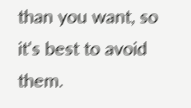than you want, so it's best to avoid them.